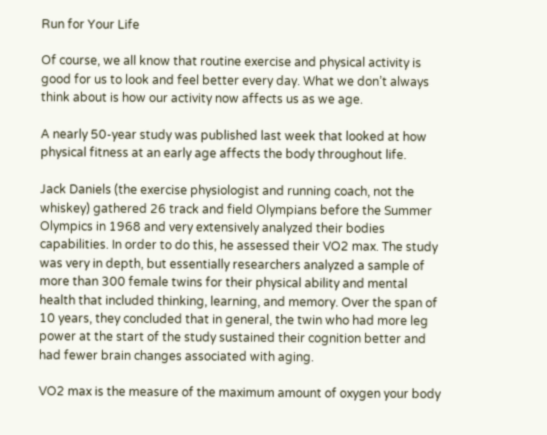Run for Your Life

Of course, we all know that routine exercise and physical activity is good for us to look and feel better every day. What we don’t always think about is how our activity now affects us as we age.

A nearly 50-year study was published last week that looked at how physical fitness at an early age affects the body throughout life.

Jack Daniels (the exercise physiologist and running coach, not the whiskey) gathered 26 track and field Olympians before the Summer Olympics in 1968 and very extensively analyzed their bodies capabilities. In order to do this, he assessed their VO2 max. The study was very in depth, but essentially researchers analyzed a sample of more than 300 female twins for their physical ability and mental health that included thinking, learning, and memory. Over the span of 10 years, they concluded that in general, the twin who had more leg power at the start of the study sustained their cognition better and had fewer brain changes associated with aging.

VO2 max is the measure of the maximum amount of oxygen your body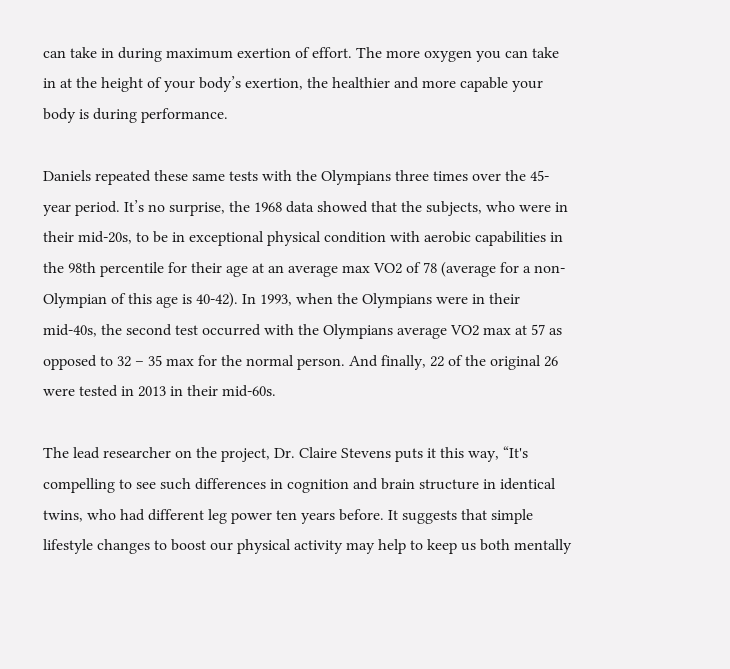can take in during maximum exertion of effort. The more oxygen you can take in at the height of your body’s exertion, the healthier and more capable your body is during performance.

Daniels repeated these same tests with the Olympians three times over the 45-year period. It’s no surprise, the 1968 data showed that the subjects, who were in their mid-20s, to be in exceptional physical condition with aerobic capabilities in the 98th percentile for their age at an average max VO2 of 78 (average for a non-Olympian of this age is 40-42). In 1993, when the Olympians were in their mid-40s, the second test occurred with the Olympians average VO2 max at 57 as opposed to 32 – 35 max for the normal person. And finally, 22 of the original 26 were tested in 2013 in their mid-60s.

The lead researcher on the project, Dr. Claire Stevens puts it this way, “It's compelling to see such differences in cognition and brain structure in identical twins, who had different leg power ten years before. It suggests that simple lifestyle changes to boost our physical activity may help to keep us both mentally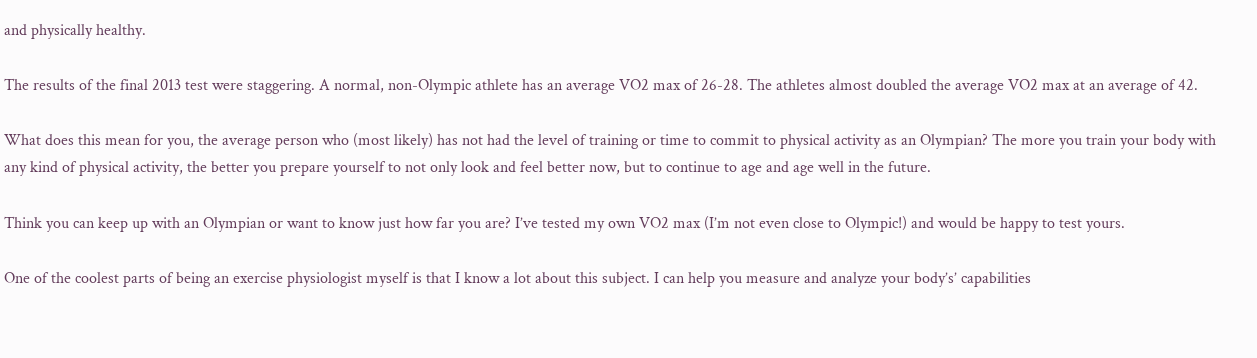and physically healthy.

The results of the final 2013 test were staggering. A normal, non-Olympic athlete has an average VO2 max of 26-28. The athletes almost doubled the average VO2 max at an average of 42.

What does this mean for you, the average person who (most likely) has not had the level of training or time to commit to physical activity as an Olympian? The more you train your body with any kind of physical activity, the better you prepare yourself to not only look and feel better now, but to continue to age and age well in the future.

Think you can keep up with an Olympian or want to know just how far you are? I’ve tested my own VO2 max (I’m not even close to Olympic!) and would be happy to test yours.

One of the coolest parts of being an exercise physiologist myself is that I know a lot about this subject. I can help you measure and analyze your body’s’ capabilities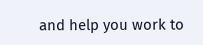and help you work to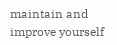maintain and improve yourself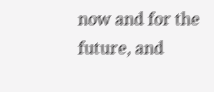now and for the future, and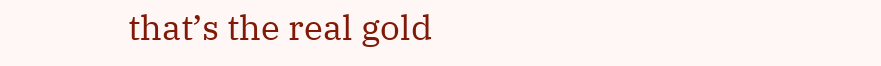that’s the real gold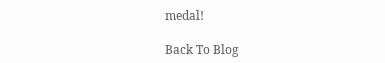medal!

Back To Blog